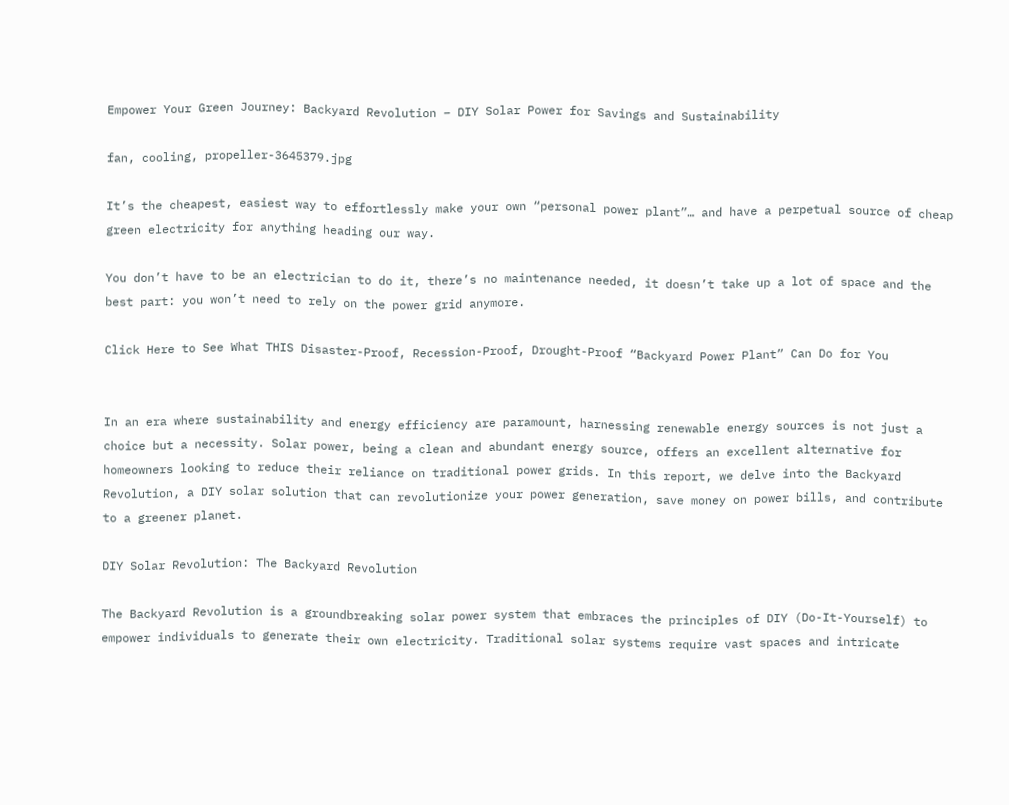Empower Your Green Journey: Backyard Revolution – DIY Solar Power for Savings and Sustainability

fan, cooling, propeller-3645379.jpg

It’s the cheapest, easiest way to effortlessly make your own “personal power plant”… and have a perpetual source of cheap green electricity for anything heading our way.

You don’t have to be an electrician to do it, there’s no maintenance needed, it doesn’t take up a lot of space and the best part: you won’t need to rely on the power grid anymore.

Click Here to See What THIS Disaster-Proof, Recession-Proof, Drought-Proof “Backyard Power Plant” Can Do for You


In an era where sustainability and energy efficiency are paramount, harnessing renewable energy sources is not just a choice but a necessity. Solar power, being a clean and abundant energy source, offers an excellent alternative for homeowners looking to reduce their reliance on traditional power grids. In this report, we delve into the Backyard Revolution, a DIY solar solution that can revolutionize your power generation, save money on power bills, and contribute to a greener planet.

DIY Solar Revolution: The Backyard Revolution

The Backyard Revolution is a groundbreaking solar power system that embraces the principles of DIY (Do-It-Yourself) to empower individuals to generate their own electricity. Traditional solar systems require vast spaces and intricate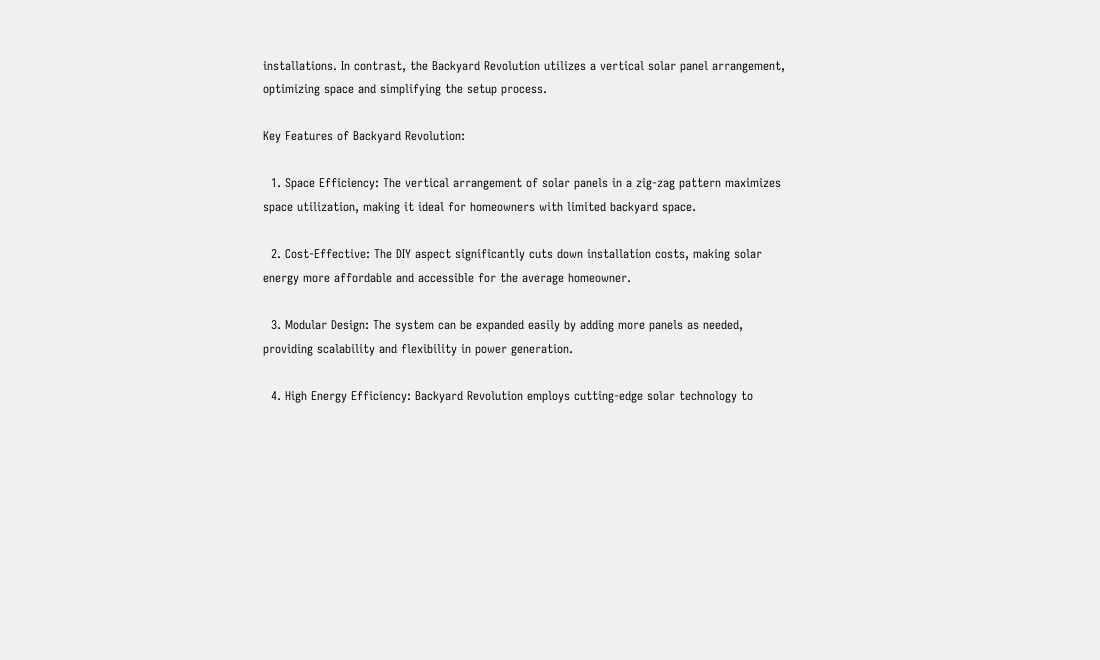installations. In contrast, the Backyard Revolution utilizes a vertical solar panel arrangement, optimizing space and simplifying the setup process.

Key Features of Backyard Revolution:

  1. Space Efficiency: The vertical arrangement of solar panels in a zig-zag pattern maximizes space utilization, making it ideal for homeowners with limited backyard space.

  2. Cost-Effective: The DIY aspect significantly cuts down installation costs, making solar energy more affordable and accessible for the average homeowner.

  3. Modular Design: The system can be expanded easily by adding more panels as needed, providing scalability and flexibility in power generation.

  4. High Energy Efficiency: Backyard Revolution employs cutting-edge solar technology to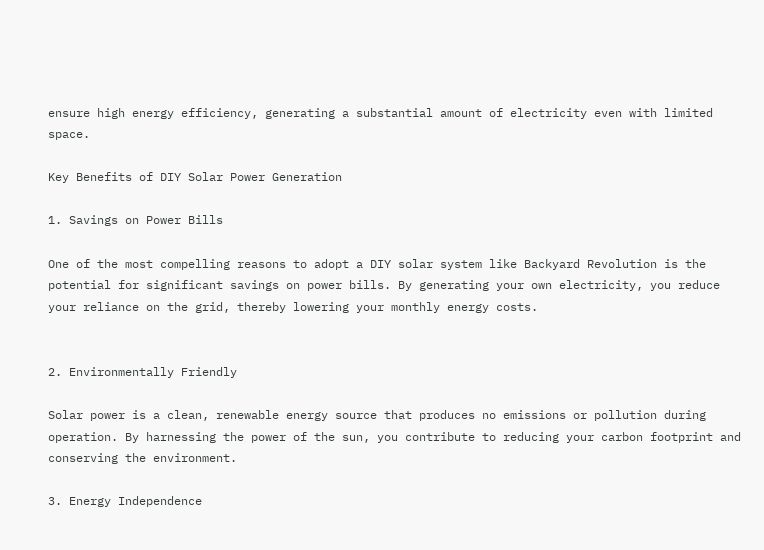ensure high energy efficiency, generating a substantial amount of electricity even with limited space.

Key Benefits of DIY Solar Power Generation

1. Savings on Power Bills

One of the most compelling reasons to adopt a DIY solar system like Backyard Revolution is the potential for significant savings on power bills. By generating your own electricity, you reduce your reliance on the grid, thereby lowering your monthly energy costs.


2. Environmentally Friendly

Solar power is a clean, renewable energy source that produces no emissions or pollution during operation. By harnessing the power of the sun, you contribute to reducing your carbon footprint and conserving the environment.

3. Energy Independence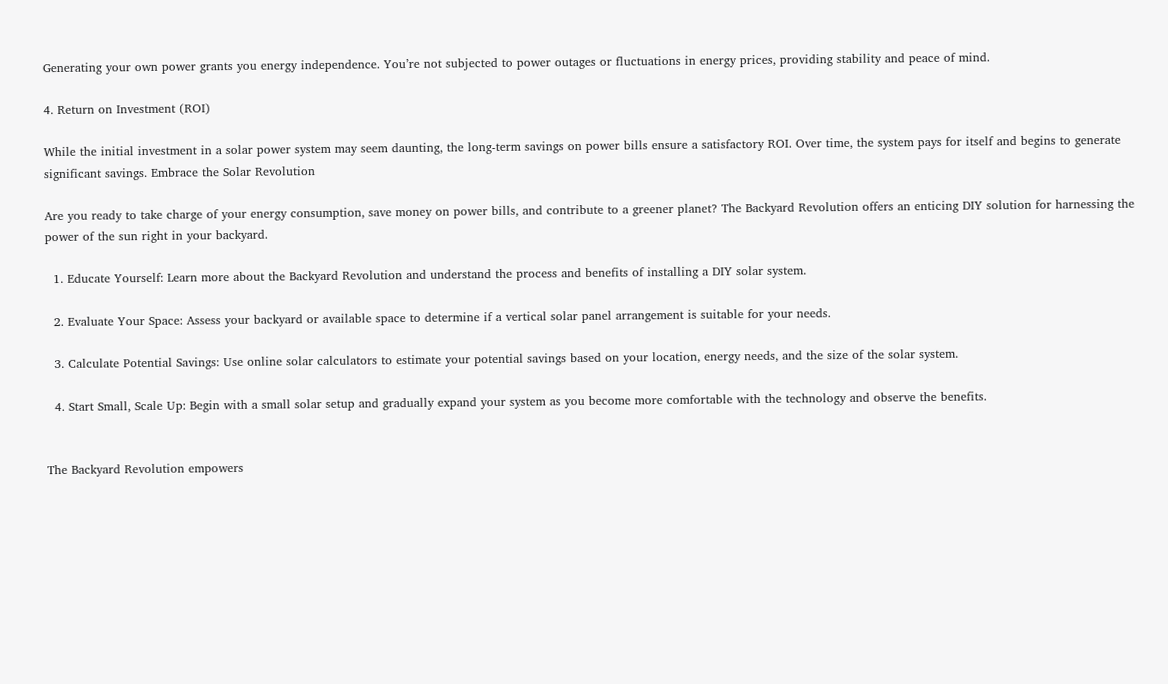Generating your own power grants you energy independence. You’re not subjected to power outages or fluctuations in energy prices, providing stability and peace of mind.

4. Return on Investment (ROI)

While the initial investment in a solar power system may seem daunting, the long-term savings on power bills ensure a satisfactory ROI. Over time, the system pays for itself and begins to generate significant savings. Embrace the Solar Revolution

Are you ready to take charge of your energy consumption, save money on power bills, and contribute to a greener planet? The Backyard Revolution offers an enticing DIY solution for harnessing the power of the sun right in your backyard.

  1. Educate Yourself: Learn more about the Backyard Revolution and understand the process and benefits of installing a DIY solar system.

  2. Evaluate Your Space: Assess your backyard or available space to determine if a vertical solar panel arrangement is suitable for your needs.

  3. Calculate Potential Savings: Use online solar calculators to estimate your potential savings based on your location, energy needs, and the size of the solar system.

  4. Start Small, Scale Up: Begin with a small solar setup and gradually expand your system as you become more comfortable with the technology and observe the benefits.


The Backyard Revolution empowers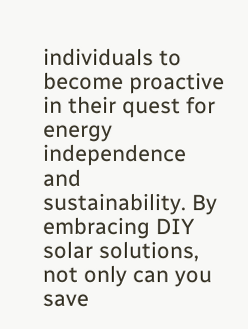individuals to become proactive in their quest for energy independence and sustainability. By embracing DIY solar solutions, not only can you save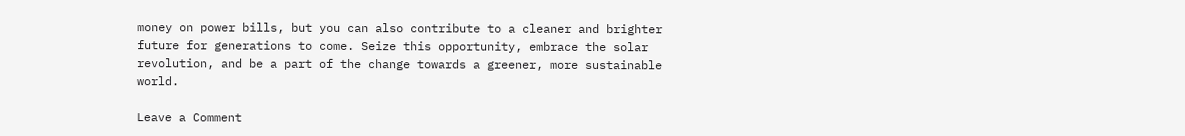money on power bills, but you can also contribute to a cleaner and brighter future for generations to come. Seize this opportunity, embrace the solar revolution, and be a part of the change towards a greener, more sustainable world.

Leave a Comment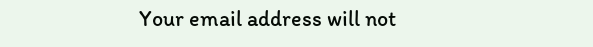Your email address will not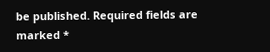be published. Required fields are marked *